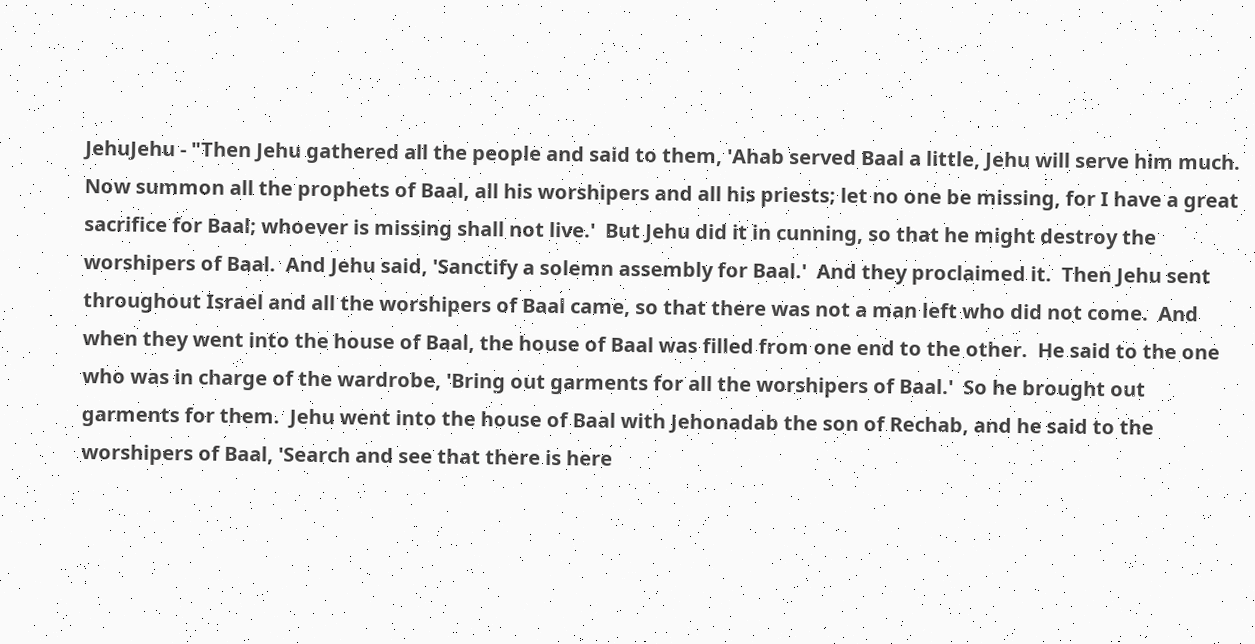JehuJehu - "Then Jehu gathered all the people and said to them, 'Ahab served Baal a little, Jehu will serve him much.  Now summon all the prophets of Baal, all his worshipers and all his priests; let no one be missing, for I have a great sacrifice for Baal; whoever is missing shall not live.'  But Jehu did it in cunning, so that he might destroy the worshipers of Baal.  And Jehu said, 'Sanctify a solemn assembly for Baal.'  And they proclaimed it.  Then Jehu sent throughout Israel and all the worshipers of Baal came, so that there was not a man left who did not come.  And when they went into the house of Baal, the house of Baal was filled from one end to the other.  He said to the one who was in charge of the wardrobe, 'Bring out garments for all the worshipers of Baal.'  So he brought out garments for them.  Jehu went into the house of Baal with Jehonadab the son of Rechab, and he said to the worshipers of Baal, 'Search and see that there is here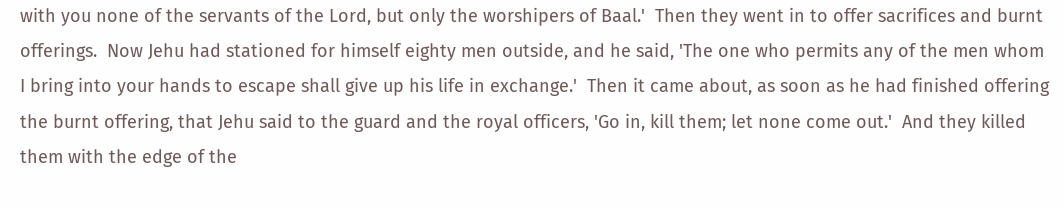with you none of the servants of the Lord, but only the worshipers of Baal.'  Then they went in to offer sacrifices and burnt offerings.  Now Jehu had stationed for himself eighty men outside, and he said, 'The one who permits any of the men whom I bring into your hands to escape shall give up his life in exchange.'  Then it came about, as soon as he had finished offering the burnt offering, that Jehu said to the guard and the royal officers, 'Go in, kill them; let none come out.'  And they killed them with the edge of the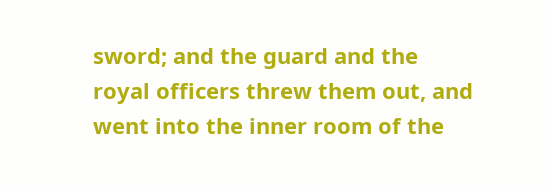sword; and the guard and the royal officers threw them out, and went into the inner room of the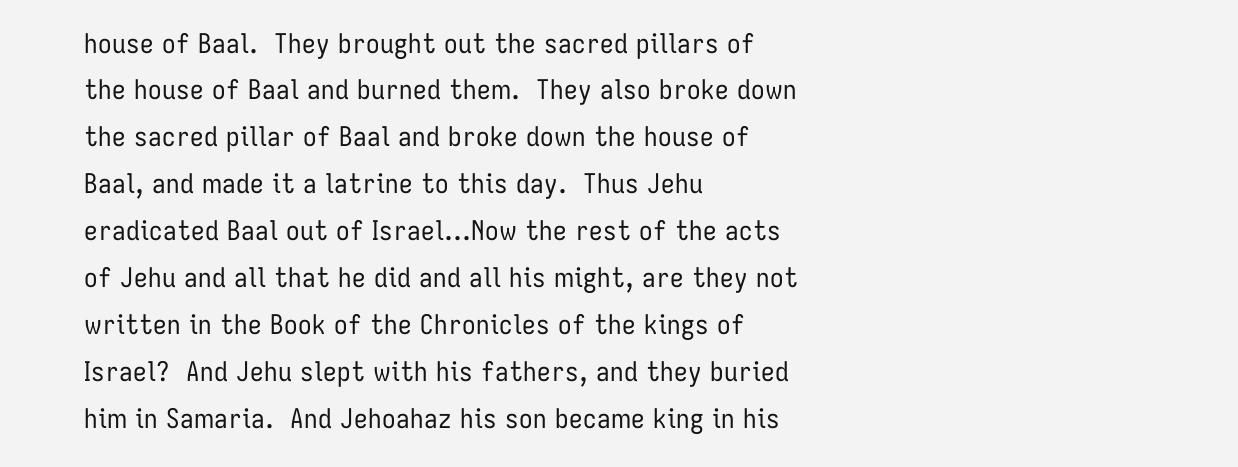house of Baal.  They brought out the sacred pillars of the house of Baal and burned them.  They also broke down the sacred pillar of Baal and broke down the house of Baal, and made it a latrine to this day.  Thus Jehu eradicated Baal out of Israel...Now the rest of the acts of Jehu and all that he did and all his might, are they not written in the Book of the Chronicles of the kings of Israel?  And Jehu slept with his fathers, and they buried him in Samaria.  And Jehoahaz his son became king in his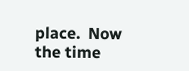place.  Now the time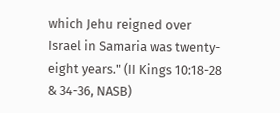which Jehu reigned over Israel in Samaria was twenty-eight years." (II Kings 10:18-28 & 34-36, NASB)